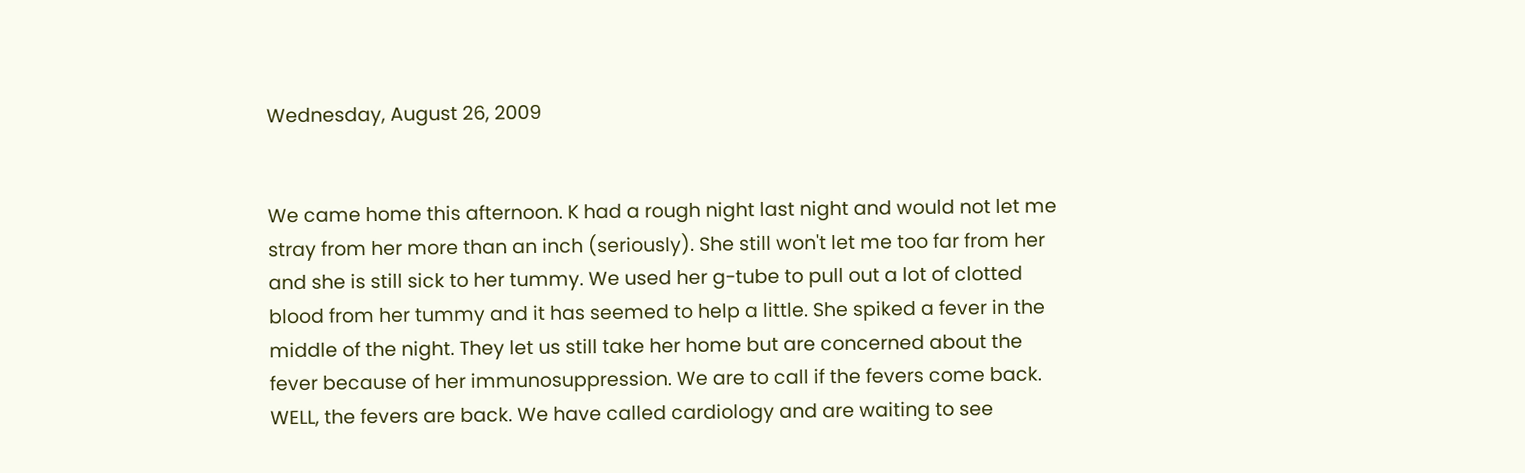Wednesday, August 26, 2009


We came home this afternoon. K had a rough night last night and would not let me stray from her more than an inch (seriously). She still won't let me too far from her and she is still sick to her tummy. We used her g-tube to pull out a lot of clotted blood from her tummy and it has seemed to help a little. She spiked a fever in the middle of the night. They let us still take her home but are concerned about the fever because of her immunosuppression. We are to call if the fevers come back. WELL, the fevers are back. We have called cardiology and are waiting to see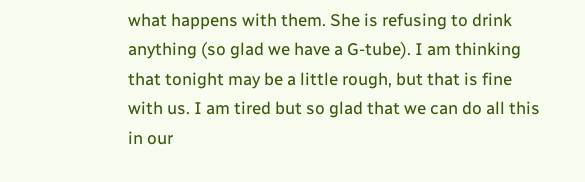what happens with them. She is refusing to drink anything (so glad we have a G-tube). I am thinking that tonight may be a little rough, but that is fine with us. I am tired but so glad that we can do all this in our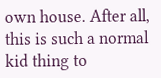own house. After all, this is such a normal kid thing to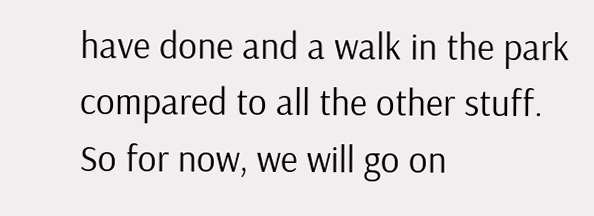have done and a walk in the park compared to all the other stuff. So for now, we will go on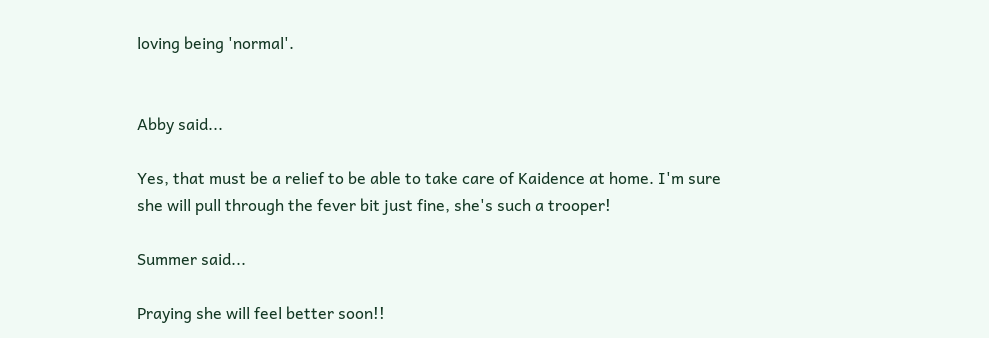loving being 'normal'.


Abby said...

Yes, that must be a relief to be able to take care of Kaidence at home. I'm sure she will pull through the fever bit just fine, she's such a trooper!

Summer said...

Praying she will feel better soon!!